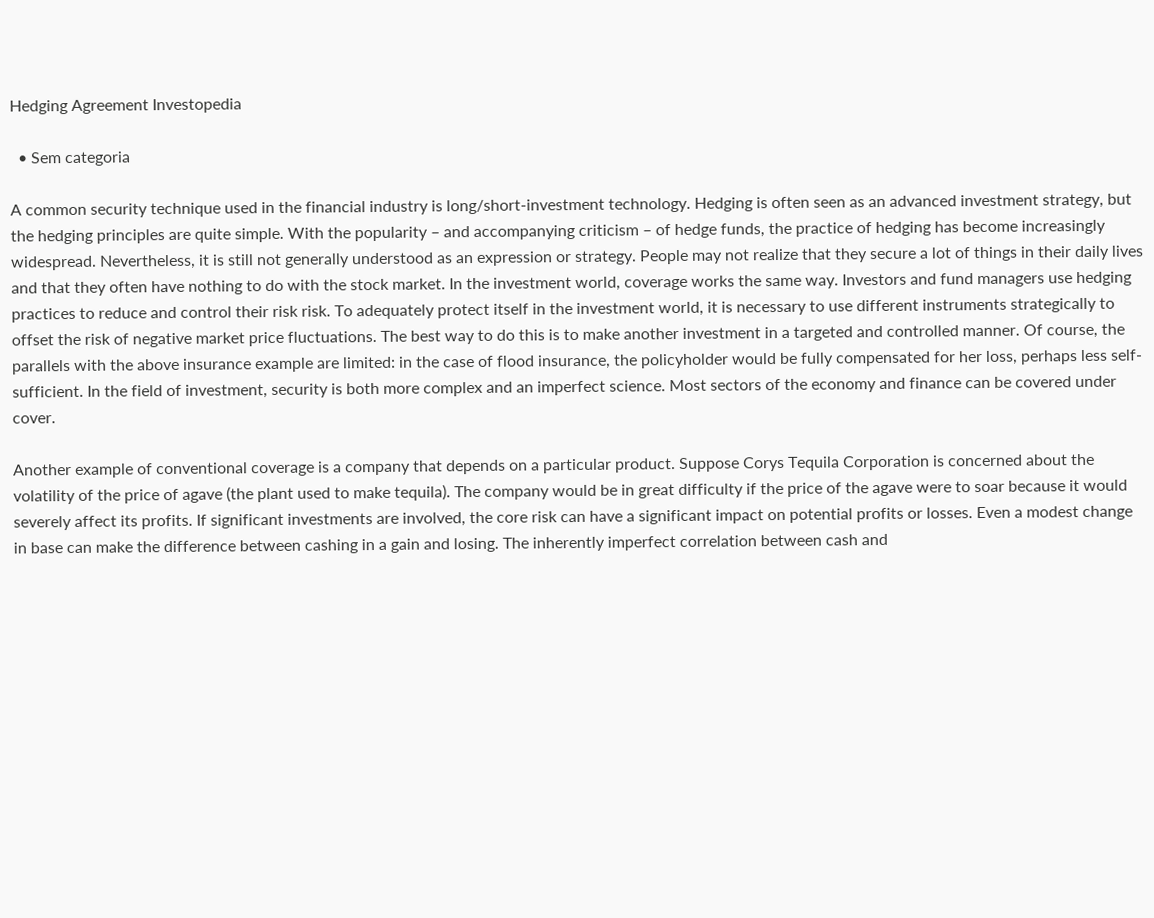Hedging Agreement Investopedia

  • Sem categoria

A common security technique used in the financial industry is long/short-investment technology. Hedging is often seen as an advanced investment strategy, but the hedging principles are quite simple. With the popularity – and accompanying criticism – of hedge funds, the practice of hedging has become increasingly widespread. Nevertheless, it is still not generally understood as an expression or strategy. People may not realize that they secure a lot of things in their daily lives and that they often have nothing to do with the stock market. In the investment world, coverage works the same way. Investors and fund managers use hedging practices to reduce and control their risk risk. To adequately protect itself in the investment world, it is necessary to use different instruments strategically to offset the risk of negative market price fluctuations. The best way to do this is to make another investment in a targeted and controlled manner. Of course, the parallels with the above insurance example are limited: in the case of flood insurance, the policyholder would be fully compensated for her loss, perhaps less self-sufficient. In the field of investment, security is both more complex and an imperfect science. Most sectors of the economy and finance can be covered under cover.

Another example of conventional coverage is a company that depends on a particular product. Suppose Corys Tequila Corporation is concerned about the volatility of the price of agave (the plant used to make tequila). The company would be in great difficulty if the price of the agave were to soar because it would severely affect its profits. If significant investments are involved, the core risk can have a significant impact on potential profits or losses. Even a modest change in base can make the difference between cashing in a gain and losing. The inherently imperfect correlation between cash and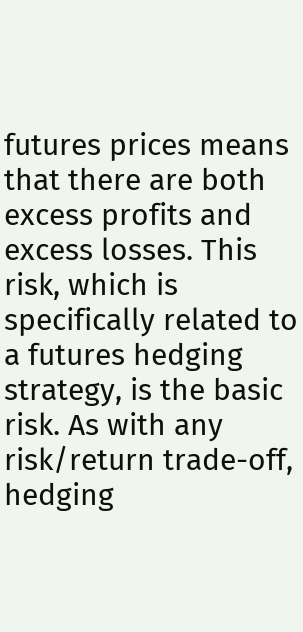futures prices means that there are both excess profits and excess losses. This risk, which is specifically related to a futures hedging strategy, is the basic risk. As with any risk/return trade-off, hedging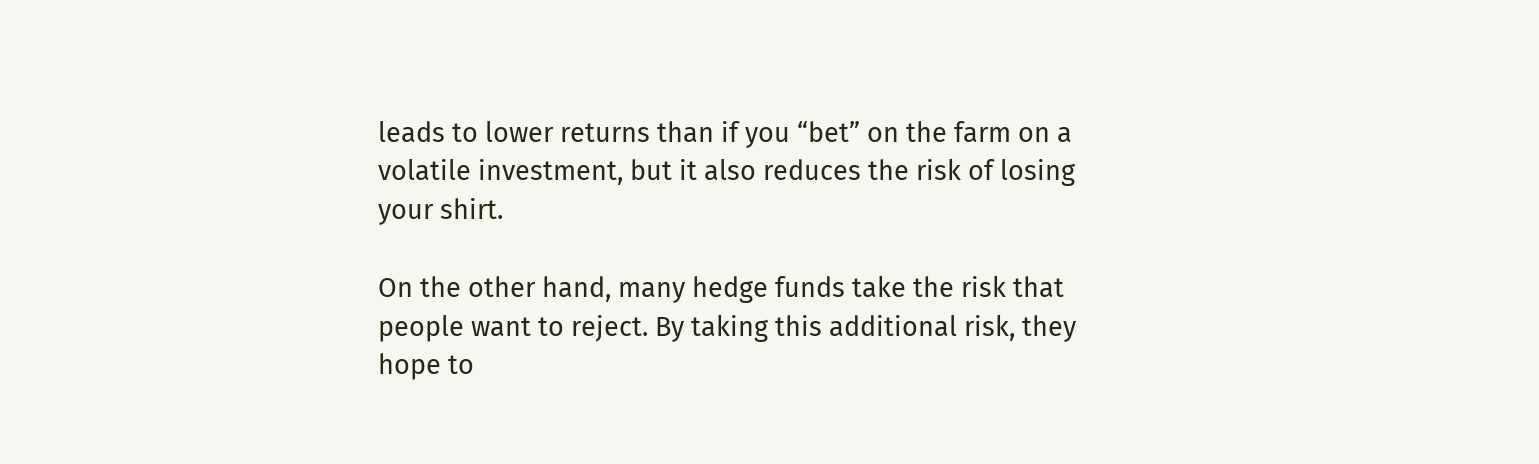leads to lower returns than if you “bet” on the farm on a volatile investment, but it also reduces the risk of losing your shirt.

On the other hand, many hedge funds take the risk that people want to reject. By taking this additional risk, they hope to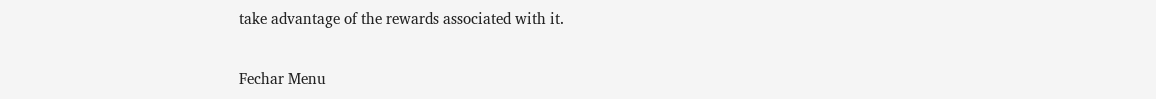take advantage of the rewards associated with it.

Fechar Menu